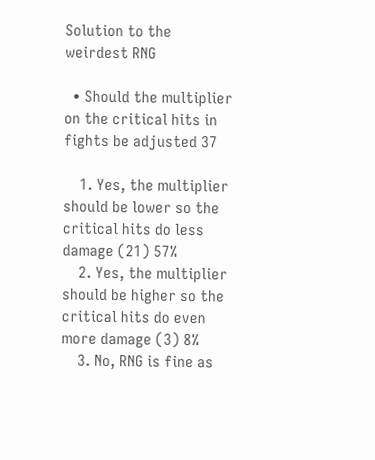Solution to the weirdest RNG

  • Should the multiplier on the critical hits in fights be adjusted 37

    1. Yes, the multiplier should be lower so the critical hits do less damage (21) 57%
    2. Yes, the multiplier should be higher so the critical hits do even more damage (3) 8%
    3. No, RNG is fine as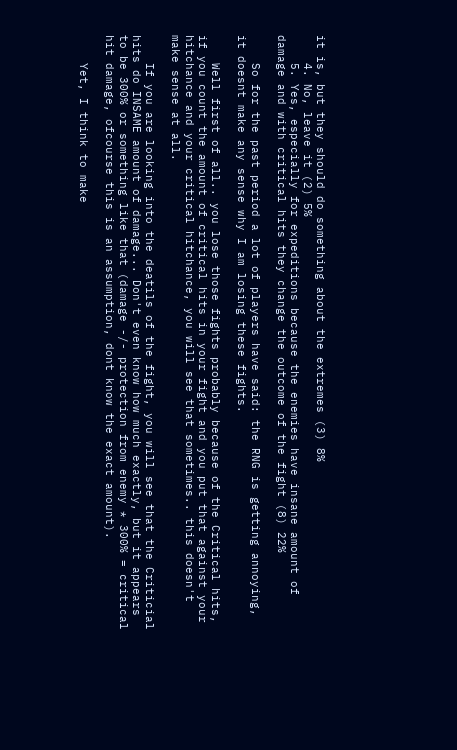it is, but they should do something about the extremes (3) 8%
    4. No, leave it (2) 5%
    5. Yes, especially for expeditions because the enemies have insane amount of damage and with critical hits they change the outcome of the fight (8) 22%

    So for the past period a lot of players have said: the RNG is getting annoying, it doesnt make any sense why I am losing these fights.

    Well first of all.. you lose those fights probably because of the Critical hits, if you count the amount of critical hits in your fight and you put that against your hitchance and your critical hitchance, you will see that sometimes.. this doesn't make sense at all.

    If you are looking into the deatils of the fight, you will see that the Criticial hits do INSAME amount of damage... Don't even know how much exactly, but it appears to be 300% or something like that (damage -/- protection from enemy * 300% = critical hit damage, ofcourse this is an assumption, dont know the exact amount).

    Yet, I think to make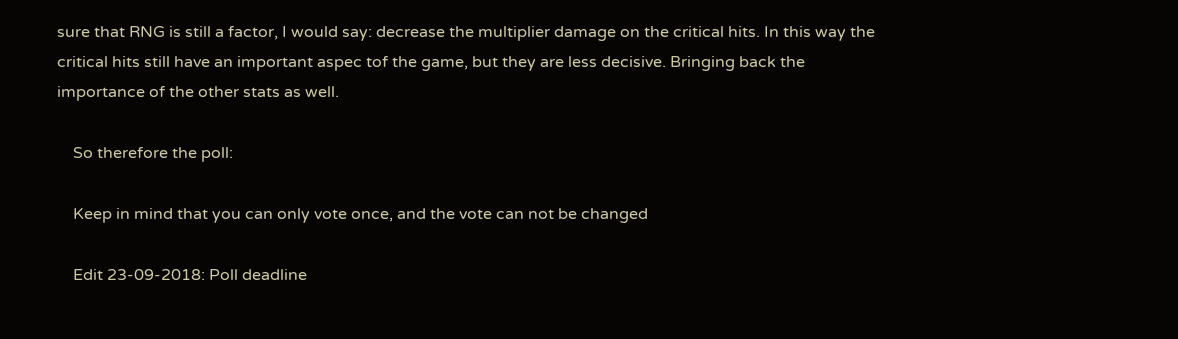sure that RNG is still a factor, I would say: decrease the multiplier damage on the critical hits. In this way the critical hits still have an important aspec tof the game, but they are less decisive. Bringing back the importance of the other stats as well.

    So therefore the poll:

    Keep in mind that you can only vote once, and the vote can not be changed

    Edit 23-09-2018: Poll deadline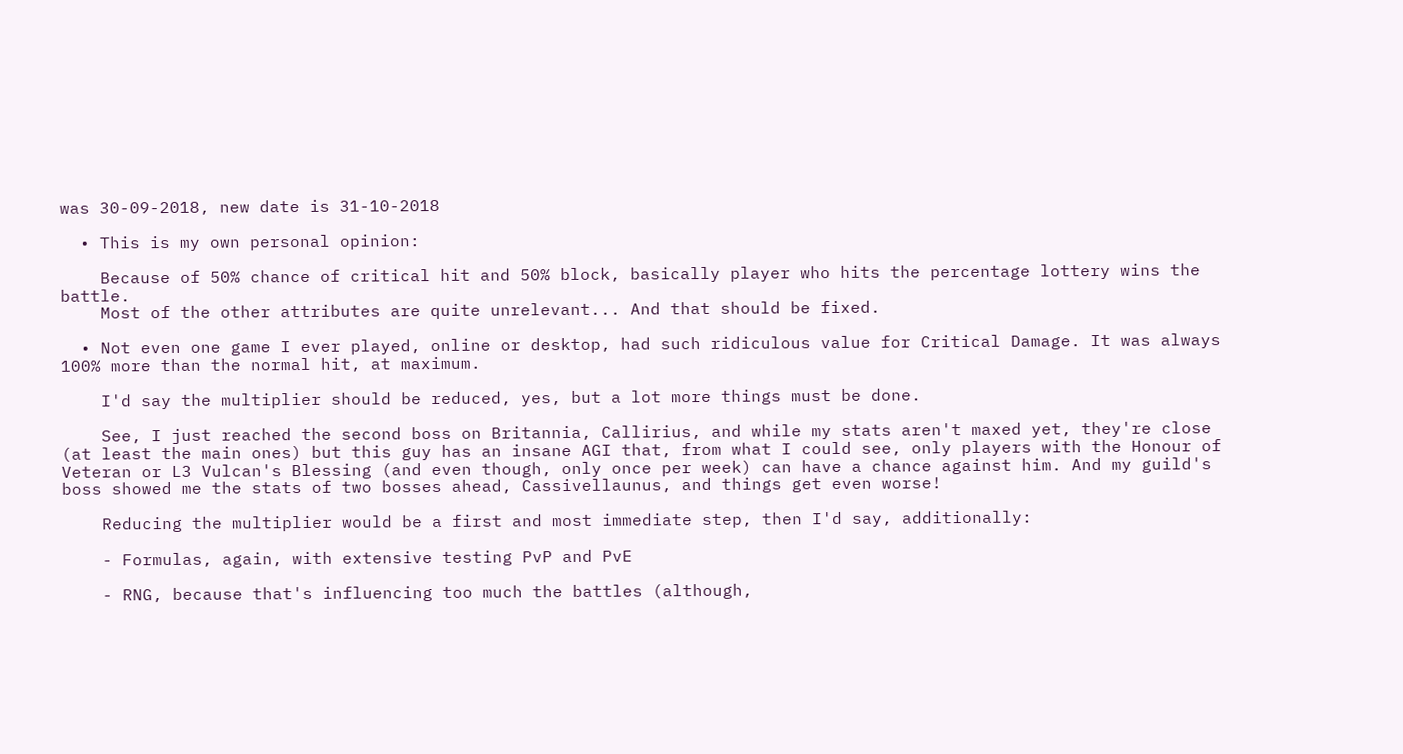was 30-09-2018, new date is 31-10-2018

  • This is my own personal opinion:

    Because of 50% chance of critical hit and 50% block, basically player who hits the percentage lottery wins the battle.
    Most of the other attributes are quite unrelevant... And that should be fixed.

  • Not even one game I ever played, online or desktop, had such ridiculous value for Critical Damage. It was always 100% more than the normal hit, at maximum.

    I'd say the multiplier should be reduced, yes, but a lot more things must be done.

    See, I just reached the second boss on Britannia, Callirius, and while my stats aren't maxed yet, they're close (at least the main ones) but this guy has an insane AGI that, from what I could see, only players with the Honour of Veteran or L3 Vulcan's Blessing (and even though, only once per week) can have a chance against him. And my guild's boss showed me the stats of two bosses ahead, Cassivellaunus, and things get even worse!

    Reducing the multiplier would be a first and most immediate step, then I'd say, additionally:

    - Formulas, again, with extensive testing PvP and PvE

    - RNG, because that's influencing too much the battles (although,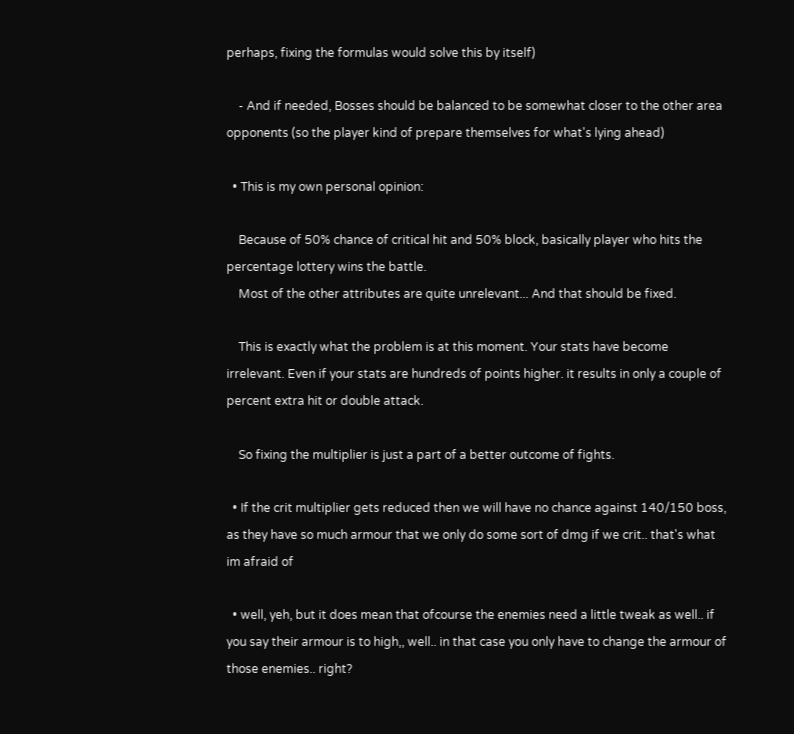perhaps, fixing the formulas would solve this by itself)

    - And if needed, Bosses should be balanced to be somewhat closer to the other area opponents (so the player kind of prepare themselves for what's lying ahead)

  • This is my own personal opinion:

    Because of 50% chance of critical hit and 50% block, basically player who hits the percentage lottery wins the battle.
    Most of the other attributes are quite unrelevant... And that should be fixed.

    This is exactly what the problem is at this moment. Your stats have become irrelevant. Even if your stats are hundreds of points higher. it results in only a couple of percent extra hit or double attack.

    So fixing the multiplier is just a part of a better outcome of fights.

  • If the crit multiplier gets reduced then we will have no chance against 140/150 boss, as they have so much armour that we only do some sort of dmg if we crit.. that's what im afraid of

  • well, yeh, but it does mean that ofcourse the enemies need a little tweak as well.. if you say their armour is to high,, well.. in that case you only have to change the armour of those enemies.. right?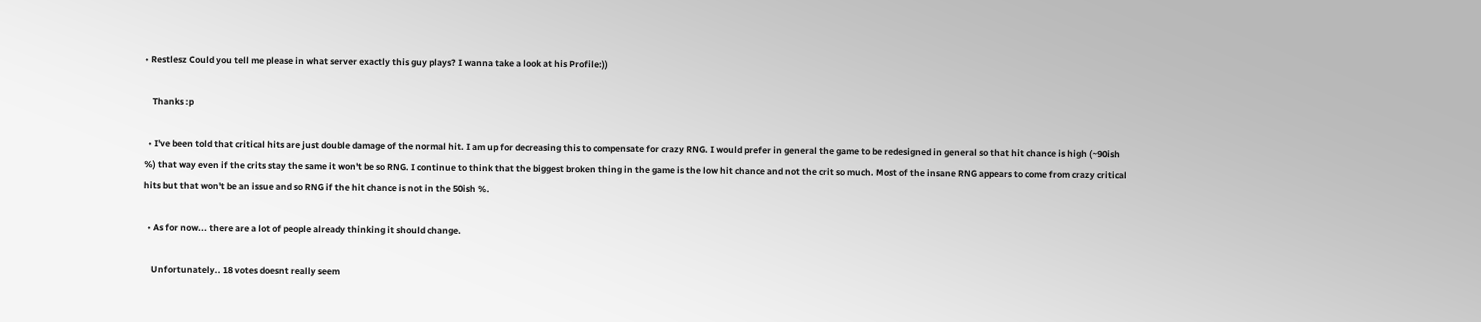• Restlesz Could you tell me please in what server exactly this guy plays? I wanna take a look at his Profile:))

    Thanks :p

  • I've been told that critical hits are just double damage of the normal hit. I am up for decreasing this to compensate for crazy RNG. I would prefer in general the game to be redesigned in general so that hit chance is high (~90ish %) that way even if the crits stay the same it won't be so RNG. I continue to think that the biggest broken thing in the game is the low hit chance and not the crit so much. Most of the insane RNG appears to come from crazy critical hits but that won't be an issue and so RNG if the hit chance is not in the 50ish %.

  • As for now... there are a lot of people already thinking it should change.

    Unfortunately.. 18 votes doesnt really seem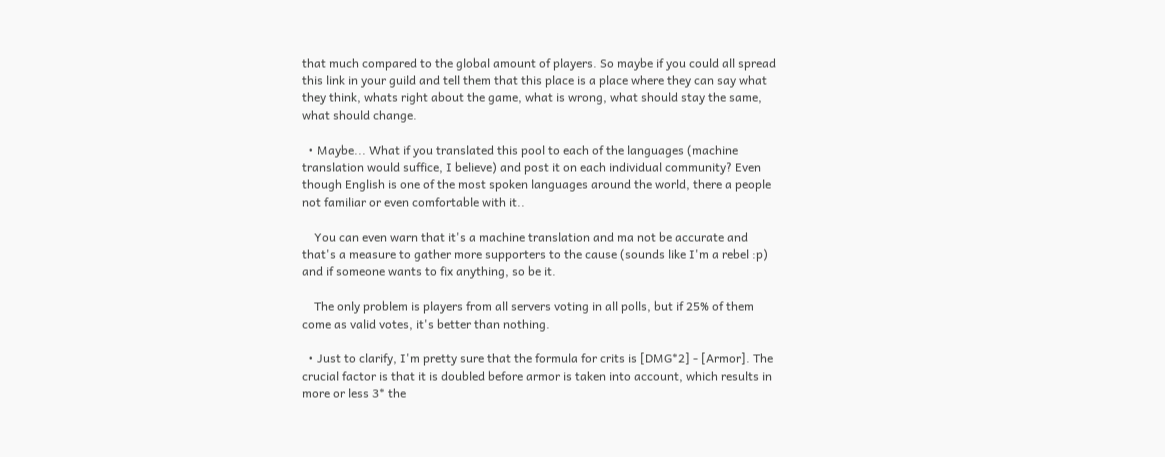that much compared to the global amount of players. So maybe if you could all spread this link in your guild and tell them that this place is a place where they can say what they think, whats right about the game, what is wrong, what should stay the same, what should change.

  • Maybe... What if you translated this pool to each of the languages (machine translation would suffice, I believe) and post it on each individual community? Even though English is one of the most spoken languages around the world, there a people not familiar or even comfortable with it..

    You can even warn that it's a machine translation and ma not be accurate and that's a measure to gather more supporters to the cause (sounds like I'm a rebel :p) and if someone wants to fix anything, so be it.

    The only problem is players from all servers voting in all polls, but if 25% of them come as valid votes, it's better than nothing.

  • Just to clarify, I'm pretty sure that the formula for crits is [DMG*2] - [Armor]. The crucial factor is that it is doubled before armor is taken into account, which results in more or less 3* the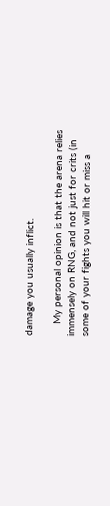damage you usually inflict.

    My personal opinion is that the arena relies immensely on RNG, and not just for crits (in some of your fights you will hit or miss a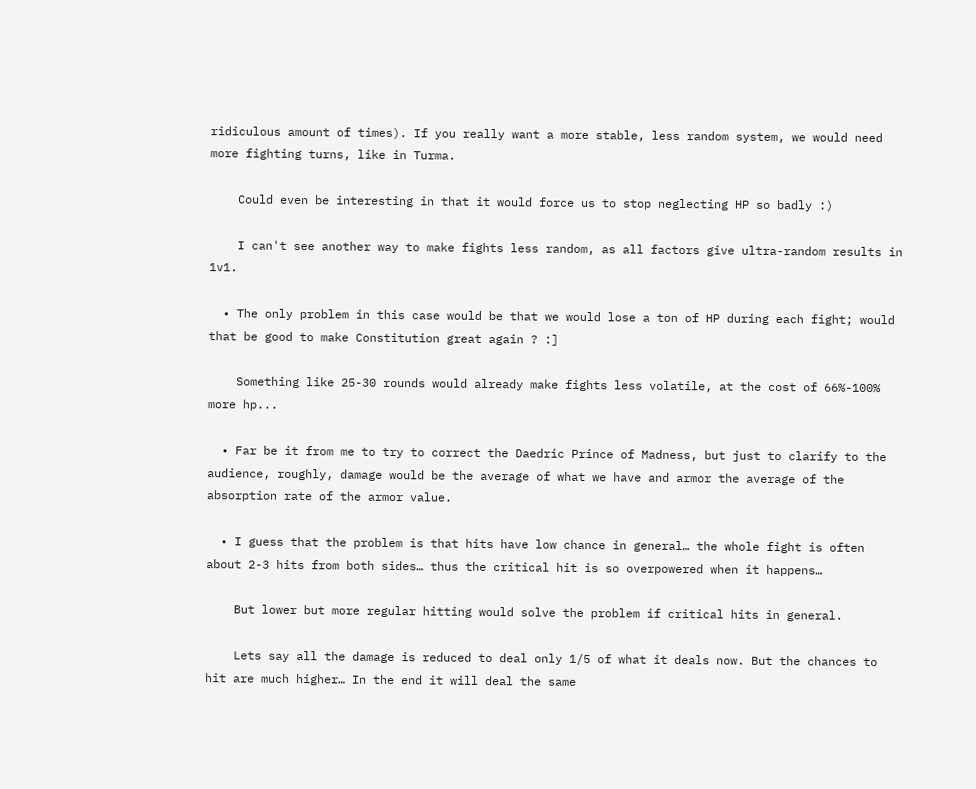ridiculous amount of times). If you really want a more stable, less random system, we would need more fighting turns, like in Turma.

    Could even be interesting in that it would force us to stop neglecting HP so badly :)

    I can't see another way to make fights less random, as all factors give ultra-random results in 1v1.

  • The only problem in this case would be that we would lose a ton of HP during each fight; would that be good to make Constitution great again ? :]

    Something like 25-30 rounds would already make fights less volatile, at the cost of 66%-100% more hp...

  • Far be it from me to try to correct the Daedric Prince of Madness, but just to clarify to the audience, roughly, damage would be the average of what we have and armor the average of the absorption rate of the armor value.

  • I guess that the problem is that hits have low chance in general… the whole fight is often about 2-3 hits from both sides… thus the critical hit is so overpowered when it happens…

    But lower but more regular hitting would solve the problem if critical hits in general.

    Lets say all the damage is reduced to deal only 1/5 of what it deals now. But the chances to hit are much higher… In the end it will deal the same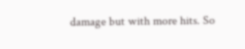damage but with more hits. So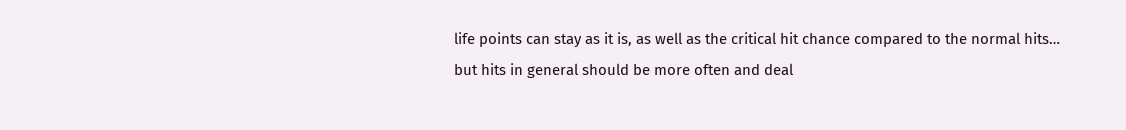life points can stay as it is, as well as the critical hit chance compared to the normal hits… but hits in general should be more often and deal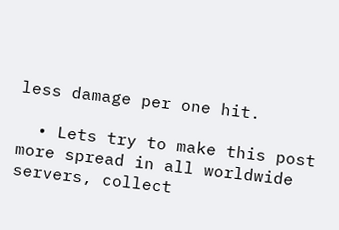less damage per one hit.

  • Lets try to make this post more spread in all worldwide servers, collect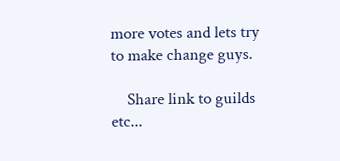more votes and lets try to make change guys.

    Share link to guilds etc...